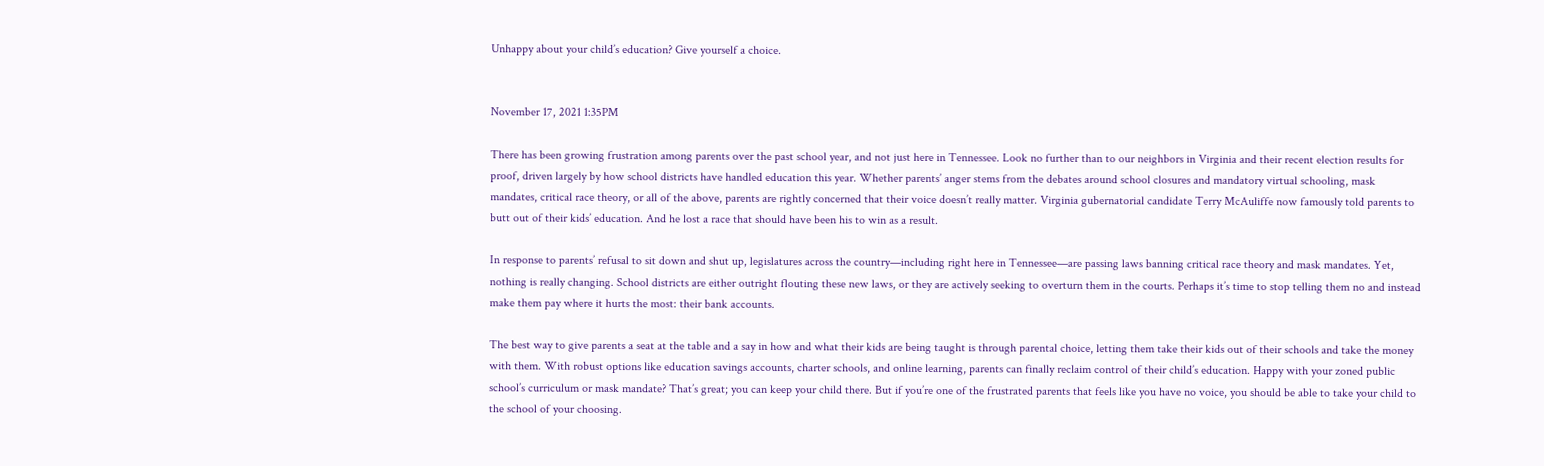Unhappy about your child’s education? Give yourself a choice.


November 17, 2021 1:35PM

There has been growing frustration among parents over the past school year, and not just here in Tennessee. Look no further than to our neighbors in Virginia and their recent election results for proof, driven largely by how school districts have handled education this year. Whether parents’ anger stems from the debates around school closures and mandatory virtual schooling, mask mandates, critical race theory, or all of the above, parents are rightly concerned that their voice doesn’t really matter. Virginia gubernatorial candidate Terry McAuliffe now famously told parents to butt out of their kids’ education. And he lost a race that should have been his to win as a result.

In response to parents’ refusal to sit down and shut up, legislatures across the country—including right here in Tennessee—are passing laws banning critical race theory and mask mandates. Yet, nothing is really changing. School districts are either outright flouting these new laws, or they are actively seeking to overturn them in the courts. Perhaps it’s time to stop telling them no and instead make them pay where it hurts the most: their bank accounts.

The best way to give parents a seat at the table and a say in how and what their kids are being taught is through parental choice, letting them take their kids out of their schools and take the money with them. With robust options like education savings accounts, charter schools, and online learning, parents can finally reclaim control of their child’s education. Happy with your zoned public school’s curriculum or mask mandate? That’s great; you can keep your child there. But if you’re one of the frustrated parents that feels like you have no voice, you should be able to take your child to the school of your choosing.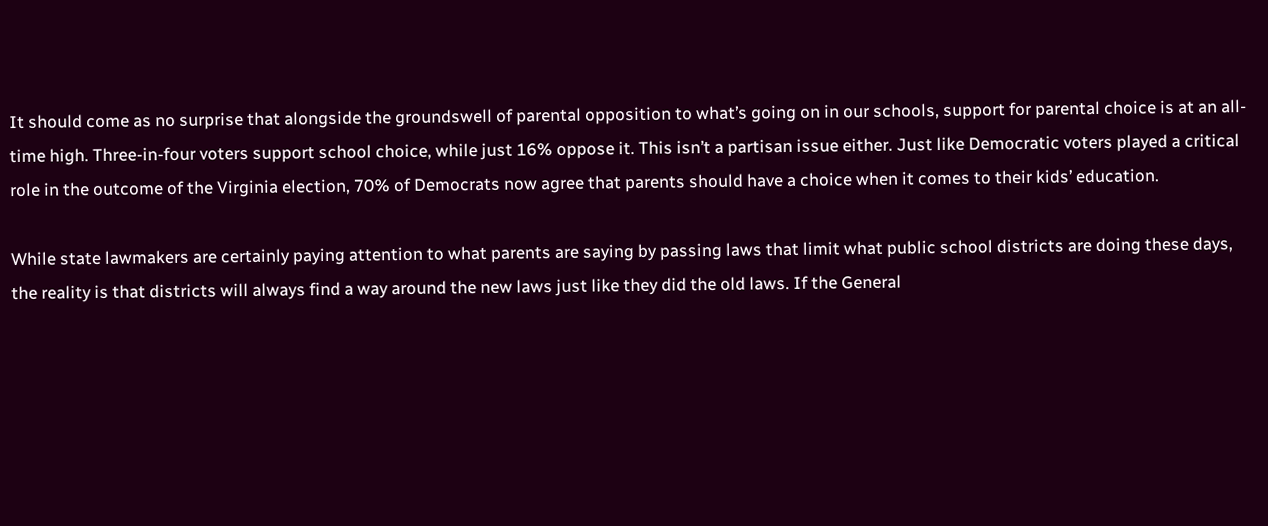It should come as no surprise that alongside the groundswell of parental opposition to what’s going on in our schools, support for parental choice is at an all-time high. Three-in-four voters support school choice, while just 16% oppose it. This isn’t a partisan issue either. Just like Democratic voters played a critical role in the outcome of the Virginia election, 70% of Democrats now agree that parents should have a choice when it comes to their kids’ education.

While state lawmakers are certainly paying attention to what parents are saying by passing laws that limit what public school districts are doing these days, the reality is that districts will always find a way around the new laws just like they did the old laws. If the General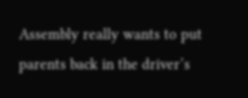Assembly really wants to put parents back in the driver’s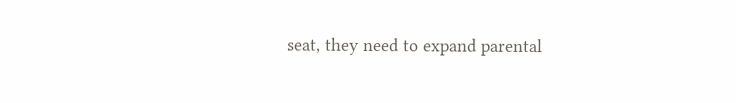seat, they need to expand parental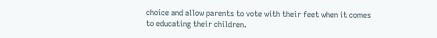choice and allow parents to vote with their feet when it comes to educating their children.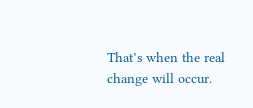That’s when the real change will occur.